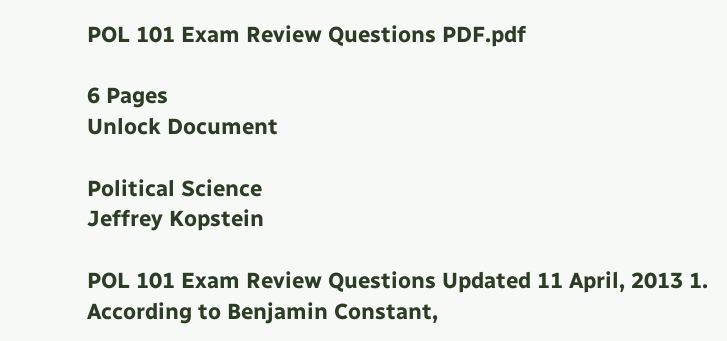POL 101 Exam Review Questions PDF.pdf

6 Pages
Unlock Document

Political Science
Jeffrey Kopstein

POL 101 Exam Review Questions Updated 11 April, 2013 1. According to Benjamin Constant,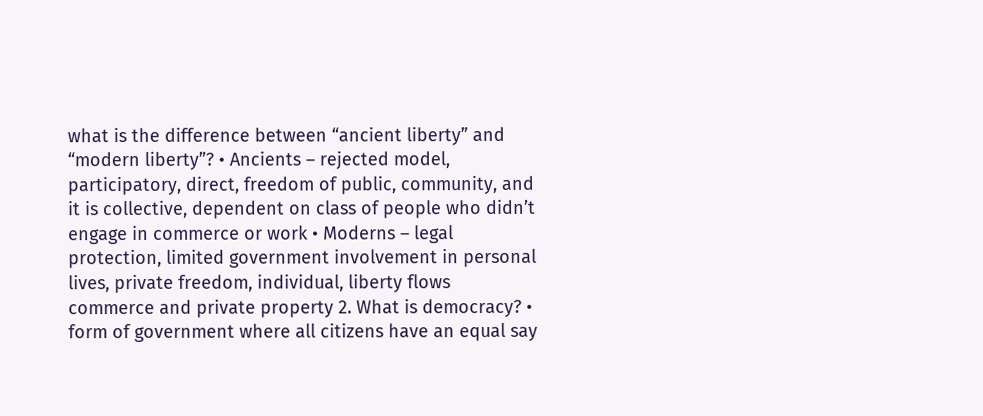what is the difference between “ancient liberty” and “modern liberty”? • Ancients – rejected model, participatory, direct, freedom of public, community, and it is collective, dependent on class of people who didn’t engage in commerce or work • Moderns – legal protection, limited government involvement in personal lives, private freedom, individual, liberty flows commerce and private property 2. What is democracy? • form of government where all citizens have an equal say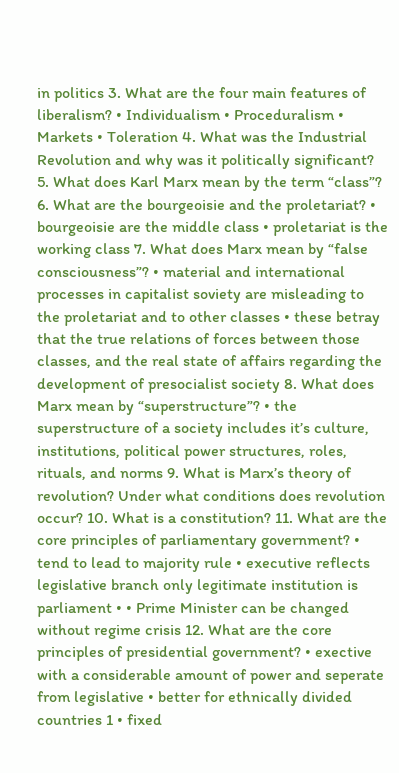in politics 3. What are the four main features of liberalism? • Individualism • Proceduralism • Markets • Toleration 4. What was the Industrial Revolution and why was it politically significant? 5. What does Karl Marx mean by the term “class”? 6. What are the bourgeoisie and the proletariat? • bourgeoisie are the middle class • proletariat is the working class 7. What does Marx mean by “false consciousness”? • material and international processes in capitalist soviety are misleading to the proletariat and to other classes • these betray that the true relations of forces between those classes, and the real state of affairs regarding the development of presocialist society 8. What does Marx mean by “superstructure”? • the superstructure of a society includes it’s culture, institutions, political power structures, roles, rituals, and norms 9. What is Marx’s theory of revolution? Under what conditions does revolution occur? 10. What is a constitution? 11. What are the core principles of parliamentary government? • tend to lead to majority rule • executive reflects legislative branch only legitimate institution is parliament • • Prime Minister can be changed without regime crisis 12. What are the core principles of presidential government? • exective with a considerable amount of power and seperate from legislative • better for ethnically divided countries 1 • fixed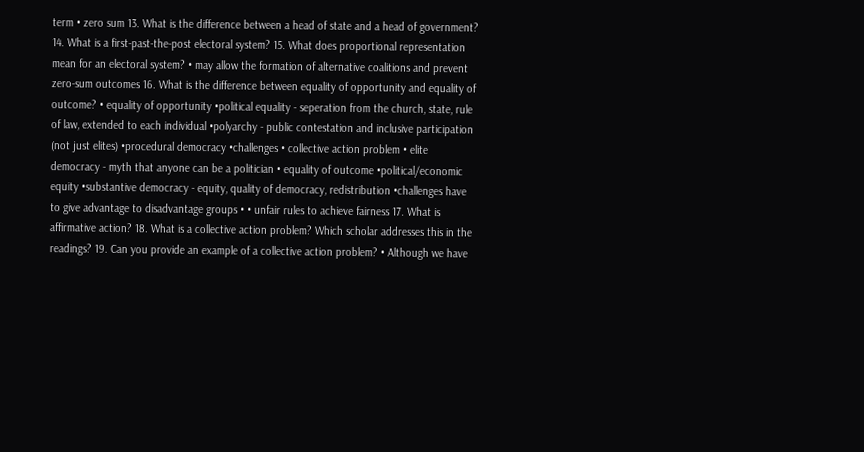term • zero sum 13. What is the difference between a head of state and a head of government? 14. What is a first-past-the-post electoral system? 15. What does proportional representation mean for an electoral system? • may allow the formation of alternative coalitions and prevent zero-sum outcomes 16. What is the difference between equality of opportunity and equality of outcome? • equality of opportunity •political equality - seperation from the church, state, rule of law, extended to each individual •polyarchy - public contestation and inclusive participation (not just elites) •procedural democracy •challenges • collective action problem • elite democracy - myth that anyone can be a politician • equality of outcome •political/economic equity •substantive democracy - equity, quality of democracy, redistribution •challenges have to give advantage to disadvantage groups • • unfair rules to achieve fairness 17. What is affirmative action? 18. What is a collective action problem? Which scholar addresses this in the readings? 19. Can you provide an example of a collective action problem? • Although we have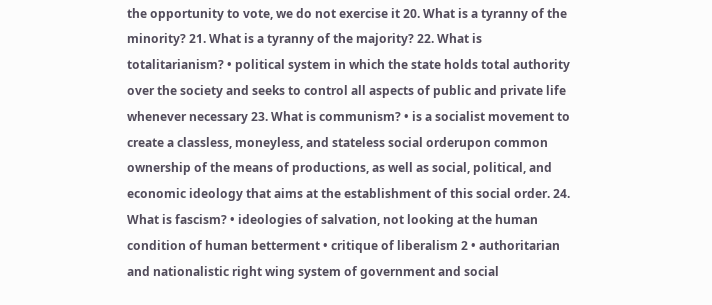the opportunity to vote, we do not exercise it 20. What is a tyranny of the minority? 21. What is a tyranny of the majority? 22. What is totalitarianism? • political system in which the state holds total authority over the society and seeks to control all aspects of public and private life whenever necessary 23. What is communism? • is a socialist movement to create a classless, moneyless, and stateless social orderupon common ownership of the means of productions, as well as social, political, and economic ideology that aims at the establishment of this social order. 24. What is fascism? • ideologies of salvation, not looking at the human condition of human betterment • critique of liberalism 2 • authoritarian and nationalistic right wing system of government and social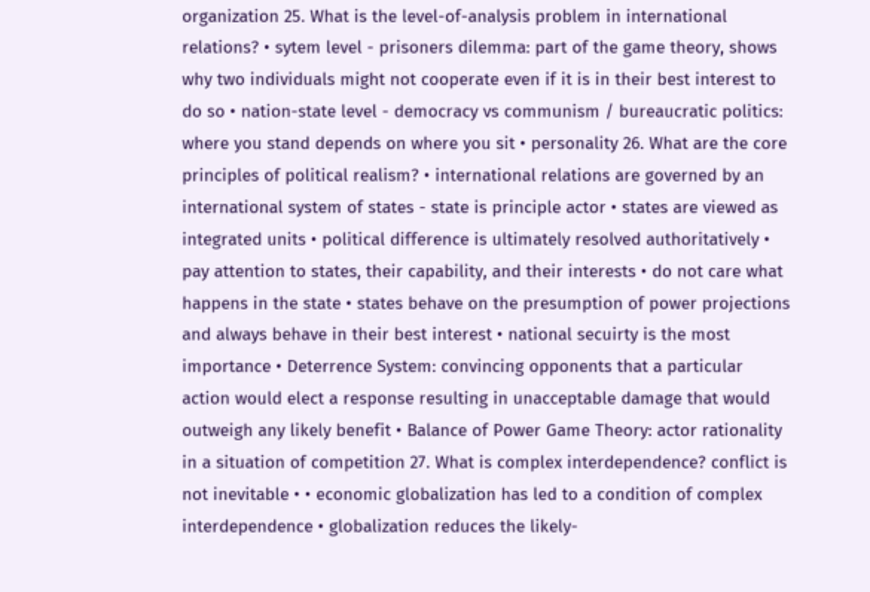organization 25. What is the level-of-analysis problem in international relations? • sytem level - prisoners dilemma: part of the game theory, shows why two individuals might not cooperate even if it is in their best interest to do so • nation-state level - democracy vs communism / bureaucratic politics: where you stand depends on where you sit • personality 26. What are the core principles of political realism? • international relations are governed by an international system of states - state is principle actor • states are viewed as integrated units • political difference is ultimately resolved authoritatively • pay attention to states, their capability, and their interests • do not care what happens in the state • states behave on the presumption of power projections and always behave in their best interest • national secuirty is the most importance • Deterrence System: convincing opponents that a particular action would elect a response resulting in unacceptable damage that would outweigh any likely benefit • Balance of Power Game Theory: actor rationality in a situation of competition 27. What is complex interdependence? conflict is not inevitable • • economic globalization has led to a condition of complex interdependence • globalization reduces the likely-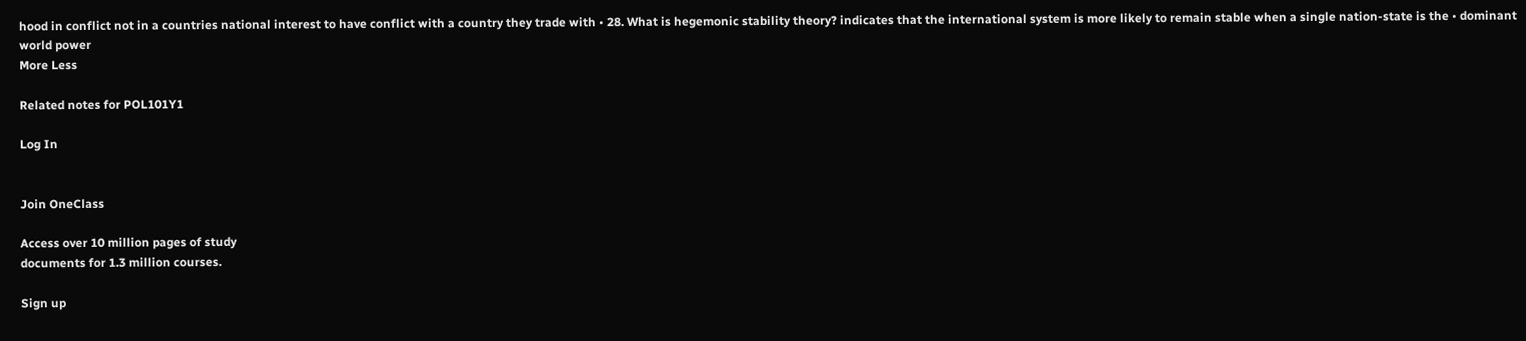hood in conflict not in a countries national interest to have conflict with a country they trade with • 28. What is hegemonic stability theory? indicates that the international system is more likely to remain stable when a single nation-state is the • dominant world power
More Less

Related notes for POL101Y1

Log In


Join OneClass

Access over 10 million pages of study
documents for 1.3 million courses.

Sign up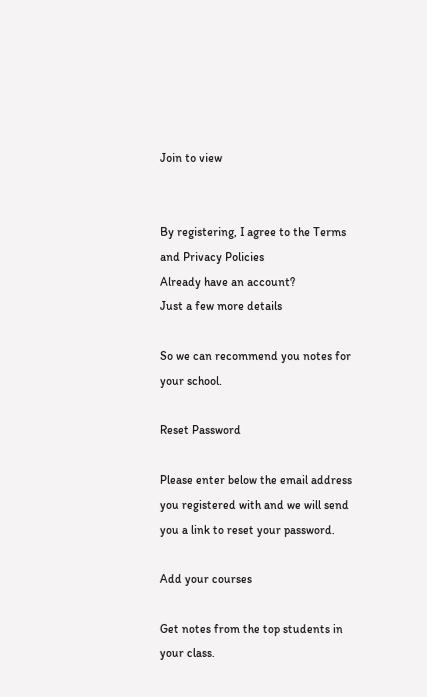Join to view


By registering, I agree to the Terms and Privacy Policies
Already have an account?
Just a few more details

So we can recommend you notes for your school.

Reset Password

Please enter below the email address you registered with and we will send you a link to reset your password.

Add your courses

Get notes from the top students in your class.